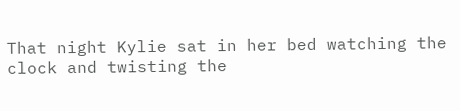That night Kylie sat in her bed watching the clock and twisting the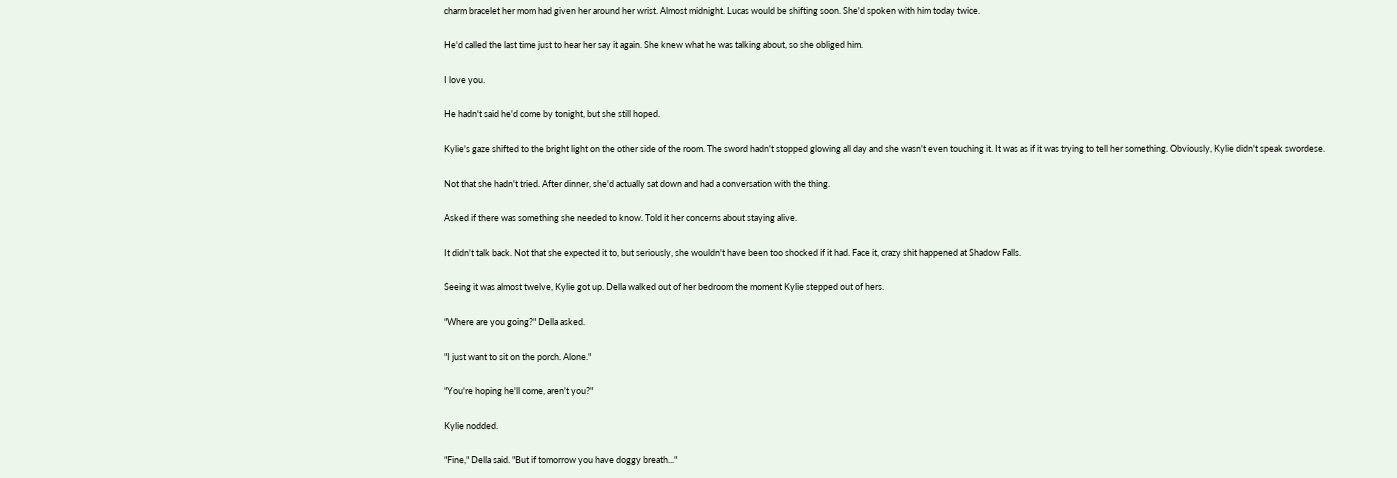charm bracelet her mom had given her around her wrist. Almost midnight. Lucas would be shifting soon. She'd spoken with him today twice.

He'd called the last time just to hear her say it again. She knew what he was talking about, so she obliged him.

I love you.

He hadn't said he'd come by tonight, but she still hoped.

Kylie's gaze shifted to the bright light on the other side of the room. The sword hadn't stopped glowing all day and she wasn't even touching it. It was as if it was trying to tell her something. Obviously, Kylie didn't speak swordese.

Not that she hadn't tried. After dinner, she'd actually sat down and had a conversation with the thing.

Asked if there was something she needed to know. Told it her concerns about staying alive.

It didn't talk back. Not that she expected it to, but seriously, she wouldn't have been too shocked if it had. Face it, crazy shit happened at Shadow Falls.

Seeing it was almost twelve, Kylie got up. Della walked out of her bedroom the moment Kylie stepped out of hers.

"Where are you going?" Della asked.

"I just want to sit on the porch. Alone."

"You're hoping he'll come, aren't you?"

Kylie nodded.

"Fine," Della said. "But if tomorrow you have doggy breath..."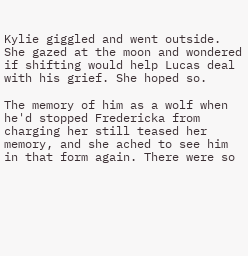Kylie giggled and went outside. She gazed at the moon and wondered if shifting would help Lucas deal with his grief. She hoped so.

The memory of him as a wolf when he'd stopped Fredericka from charging her still teased her memory, and she ached to see him in that form again. There were so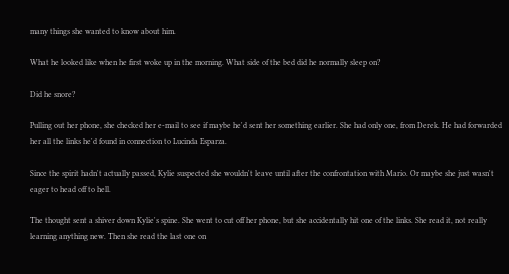many things she wanted to know about him.

What he looked like when he first woke up in the morning. What side of the bed did he normally sleep on?

Did he snore?

Pulling out her phone, she checked her e-mail to see if maybe he'd sent her something earlier. She had only one, from Derek. He had forwarded her all the links he'd found in connection to Lucinda Esparza.

Since the spirit hadn't actually passed, Kylie suspected she wouldn't leave until after the confrontation with Mario. Or maybe she just wasn't eager to head off to hell.

The thought sent a shiver down Kylie's spine. She went to cut off her phone, but she accidentally hit one of the links. She read it, not really learning anything new. Then she read the last one on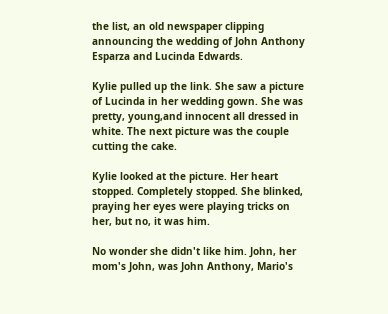the list, an old newspaper clipping announcing the wedding of John Anthony Esparza and Lucinda Edwards.

Kylie pulled up the link. She saw a picture of Lucinda in her wedding gown. She was pretty, young,and innocent all dressed in white. The next picture was the couple cutting the cake.

Kylie looked at the picture. Her heart stopped. Completely stopped. She blinked, praying her eyes were playing tricks on her, but no, it was him.

No wonder she didn't like him. John, her mom's John, was John Anthony, Mario's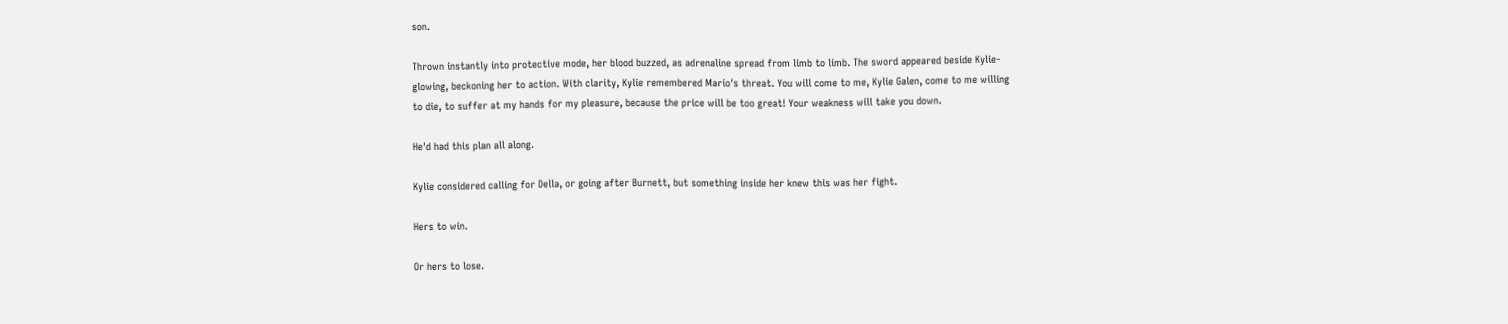son.

Thrown instantly into protective mode, her blood buzzed, as adrenaline spread from limb to limb. The sword appeared beside Kylie-glowing, beckoning her to action. With clarity, Kylie remembered Mario's threat. You will come to me, Kylie Galen, come to me willing to die, to suffer at my hands for my pleasure, because the price will be too great! Your weakness will take you down.

He'd had this plan all along.

Kylie considered calling for Della, or going after Burnett, but something inside her knew this was her fight.

Hers to win.

Or hers to lose.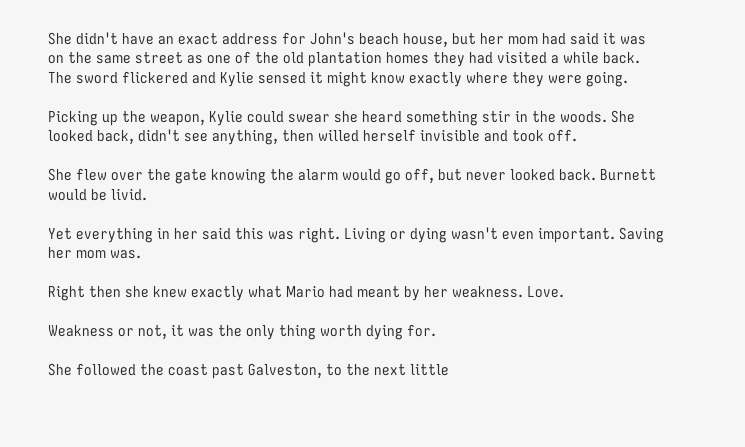She didn't have an exact address for John's beach house, but her mom had said it was on the same street as one of the old plantation homes they had visited a while back. The sword flickered and Kylie sensed it might know exactly where they were going.

Picking up the weapon, Kylie could swear she heard something stir in the woods. She looked back, didn't see anything, then willed herself invisible and took off.

She flew over the gate knowing the alarm would go off, but never looked back. Burnett would be livid.

Yet everything in her said this was right. Living or dying wasn't even important. Saving her mom was.

Right then she knew exactly what Mario had meant by her weakness. Love.

Weakness or not, it was the only thing worth dying for.

She followed the coast past Galveston, to the next little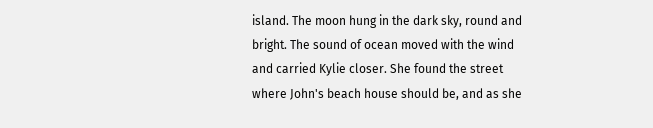island. The moon hung in the dark sky, round and bright. The sound of ocean moved with the wind and carried Kylie closer. She found the street where John's beach house should be, and as she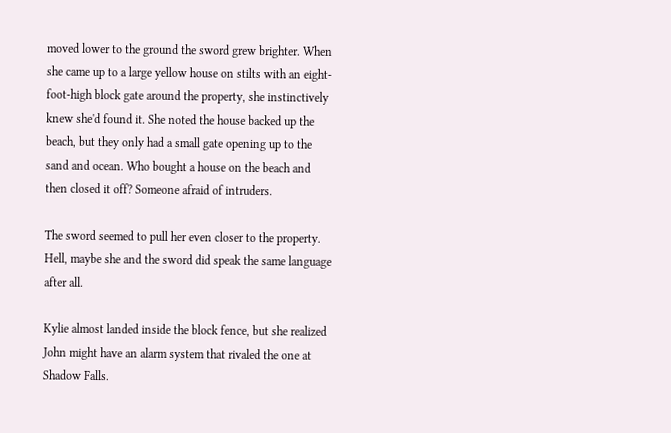moved lower to the ground the sword grew brighter. When she came up to a large yellow house on stilts with an eight-foot-high block gate around the property, she instinctively knew she'd found it. She noted the house backed up the beach, but they only had a small gate opening up to the sand and ocean. Who bought a house on the beach and then closed it off? Someone afraid of intruders.

The sword seemed to pull her even closer to the property. Hell, maybe she and the sword did speak the same language after all.

Kylie almost landed inside the block fence, but she realized John might have an alarm system that rivaled the one at Shadow Falls.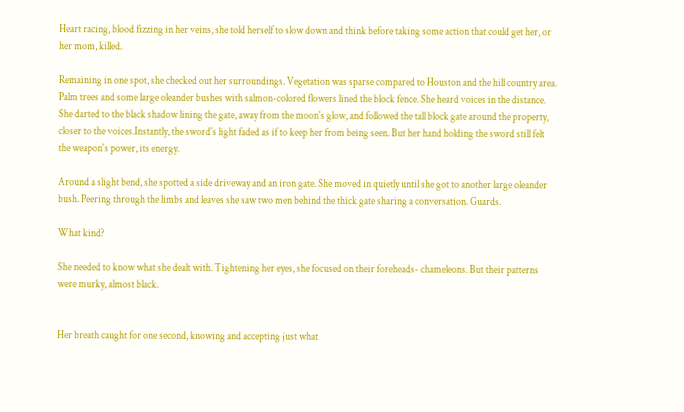Heart racing, blood fizzing in her veins, she told herself to slow down and think before taking some action that could get her, or her mom, killed.

Remaining in one spot, she checked out her surroundings. Vegetation was sparse compared to Houston and the hill country area. Palm trees and some large oleander bushes with salmon-colored flowers lined the block fence. She heard voices in the distance. She darted to the black shadow lining the gate, away from the moon's glow, and followed the tall block gate around the property, closer to the voices.Instantly, the sword's light faded as if to keep her from being seen. But her hand holding the sword still felt the weapon's power, its energy.

Around a slight bend, she spotted a side driveway and an iron gate. She moved in quietly until she got to another large oleander bush. Peering through the limbs and leaves she saw two men behind the thick gate sharing a conversation. Guards.

What kind?

She needed to know what she dealt with. Tightening her eyes, she focused on their foreheads- chameleons. But their patterns were murky, almost black.


Her breath caught for one second, knowing and accepting just what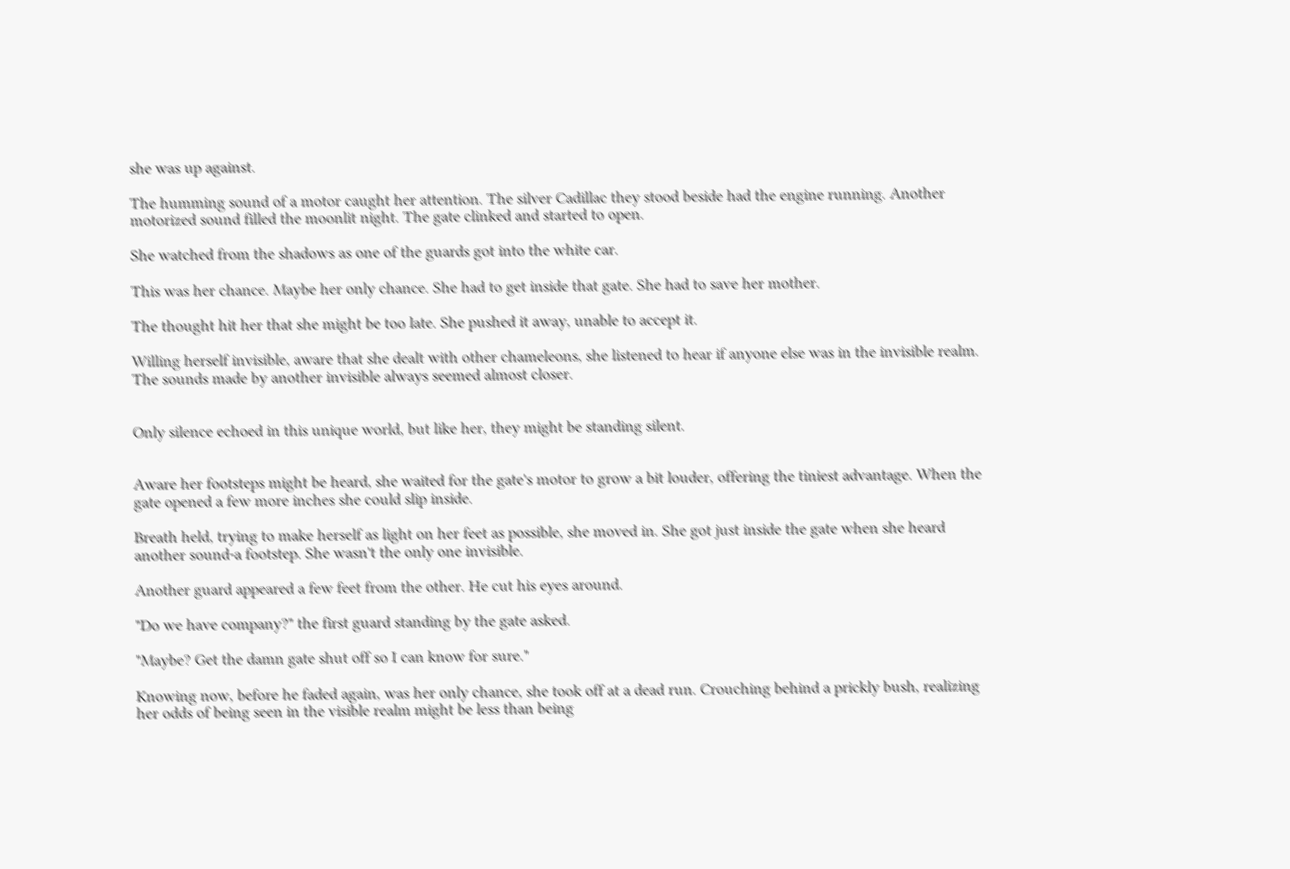she was up against.

The humming sound of a motor caught her attention. The silver Cadillac they stood beside had the engine running. Another motorized sound filled the moonlit night. The gate clinked and started to open.

She watched from the shadows as one of the guards got into the white car.

This was her chance. Maybe her only chance. She had to get inside that gate. She had to save her mother.

The thought hit her that she might be too late. She pushed it away, unable to accept it.

Willing herself invisible, aware that she dealt with other chameleons, she listened to hear if anyone else was in the invisible realm. The sounds made by another invisible always seemed almost closer.


Only silence echoed in this unique world, but like her, they might be standing silent.


Aware her footsteps might be heard, she waited for the gate's motor to grow a bit louder, offering the tiniest advantage. When the gate opened a few more inches she could slip inside.

Breath held, trying to make herself as light on her feet as possible, she moved in. She got just inside the gate when she heard another sound-a footstep. She wasn't the only one invisible.

Another guard appeared a few feet from the other. He cut his eyes around.

"Do we have company?" the first guard standing by the gate asked.

"Maybe? Get the damn gate shut off so I can know for sure."

Knowing now, before he faded again, was her only chance, she took off at a dead run. Crouching behind a prickly bush, realizing her odds of being seen in the visible realm might be less than being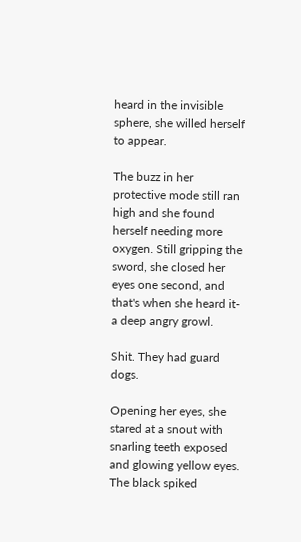heard in the invisible sphere, she willed herself to appear.

The buzz in her protective mode still ran high and she found herself needing more oxygen. Still gripping the sword, she closed her eyes one second, and that's when she heard it-a deep angry growl.

Shit. They had guard dogs.

Opening her eyes, she stared at a snout with snarling teeth exposed and glowing yellow eyes. The black spiked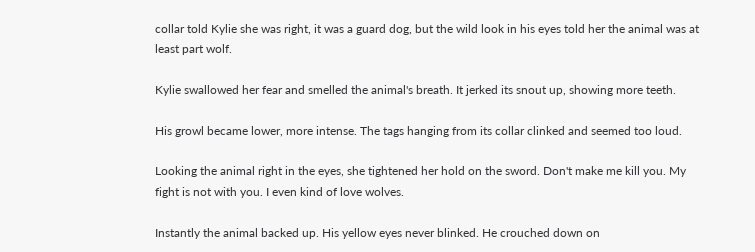collar told Kylie she was right, it was a guard dog, but the wild look in his eyes told her the animal was at least part wolf.

Kylie swallowed her fear and smelled the animal's breath. It jerked its snout up, showing more teeth.

His growl became lower, more intense. The tags hanging from its collar clinked and seemed too loud.

Looking the animal right in the eyes, she tightened her hold on the sword. Don't make me kill you. My fight is not with you. I even kind of love wolves.

Instantly the animal backed up. His yellow eyes never blinked. He crouched down on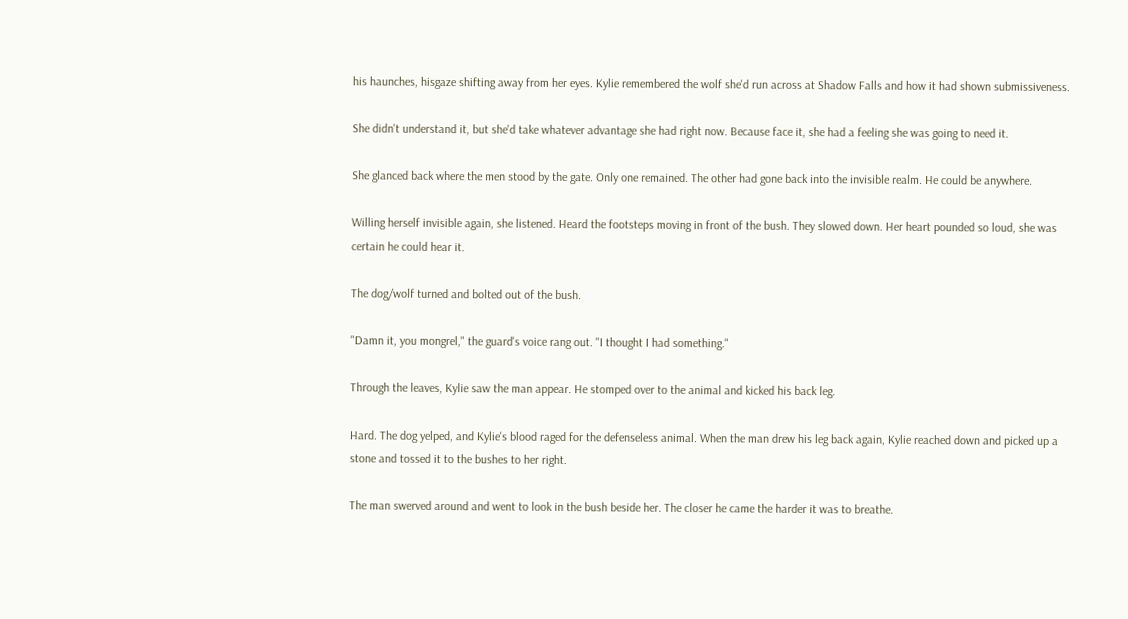his haunches, hisgaze shifting away from her eyes. Kylie remembered the wolf she'd run across at Shadow Falls and how it had shown submissiveness.

She didn't understand it, but she'd take whatever advantage she had right now. Because face it, she had a feeling she was going to need it.

She glanced back where the men stood by the gate. Only one remained. The other had gone back into the invisible realm. He could be anywhere.

Willing herself invisible again, she listened. Heard the footsteps moving in front of the bush. They slowed down. Her heart pounded so loud, she was certain he could hear it.

The dog/wolf turned and bolted out of the bush.

"Damn it, you mongrel," the guard's voice rang out. "I thought I had something."

Through the leaves, Kylie saw the man appear. He stomped over to the animal and kicked his back leg.

Hard. The dog yelped, and Kylie's blood raged for the defenseless animal. When the man drew his leg back again, Kylie reached down and picked up a stone and tossed it to the bushes to her right.

The man swerved around and went to look in the bush beside her. The closer he came the harder it was to breathe.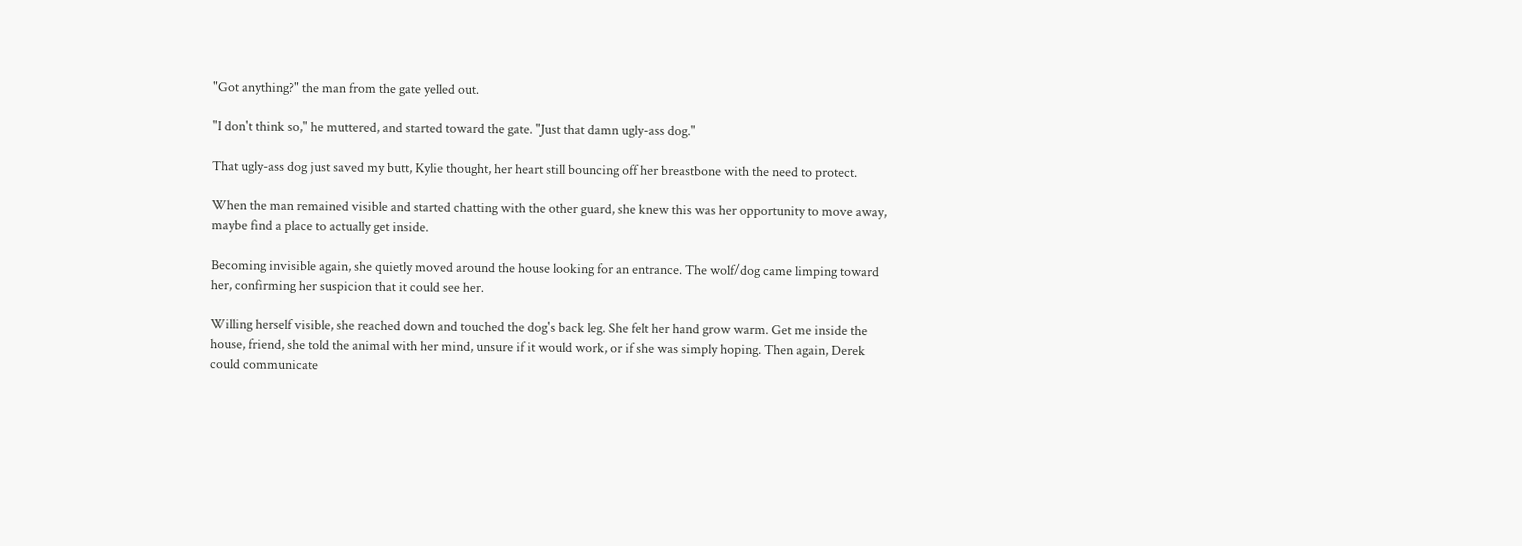"Got anything?" the man from the gate yelled out.

"I don't think so," he muttered, and started toward the gate. "Just that damn ugly-ass dog."

That ugly-ass dog just saved my butt, Kylie thought, her heart still bouncing off her breastbone with the need to protect.

When the man remained visible and started chatting with the other guard, she knew this was her opportunity to move away, maybe find a place to actually get inside.

Becoming invisible again, she quietly moved around the house looking for an entrance. The wolf/dog came limping toward her, confirming her suspicion that it could see her.

Willing herself visible, she reached down and touched the dog's back leg. She felt her hand grow warm. Get me inside the house, friend, she told the animal with her mind, unsure if it would work, or if she was simply hoping. Then again, Derek could communicate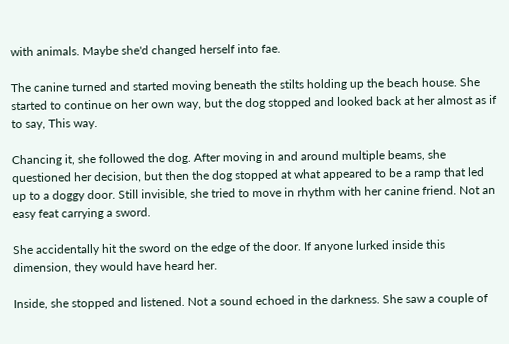with animals. Maybe she'd changed herself into fae.

The canine turned and started moving beneath the stilts holding up the beach house. She started to continue on her own way, but the dog stopped and looked back at her almost as if to say, This way.

Chancing it, she followed the dog. After moving in and around multiple beams, she questioned her decision, but then the dog stopped at what appeared to be a ramp that led up to a doggy door. Still invisible, she tried to move in rhythm with her canine friend. Not an easy feat carrying a sword.

She accidentally hit the sword on the edge of the door. If anyone lurked inside this dimension, they would have heard her.

Inside, she stopped and listened. Not a sound echoed in the darkness. She saw a couple of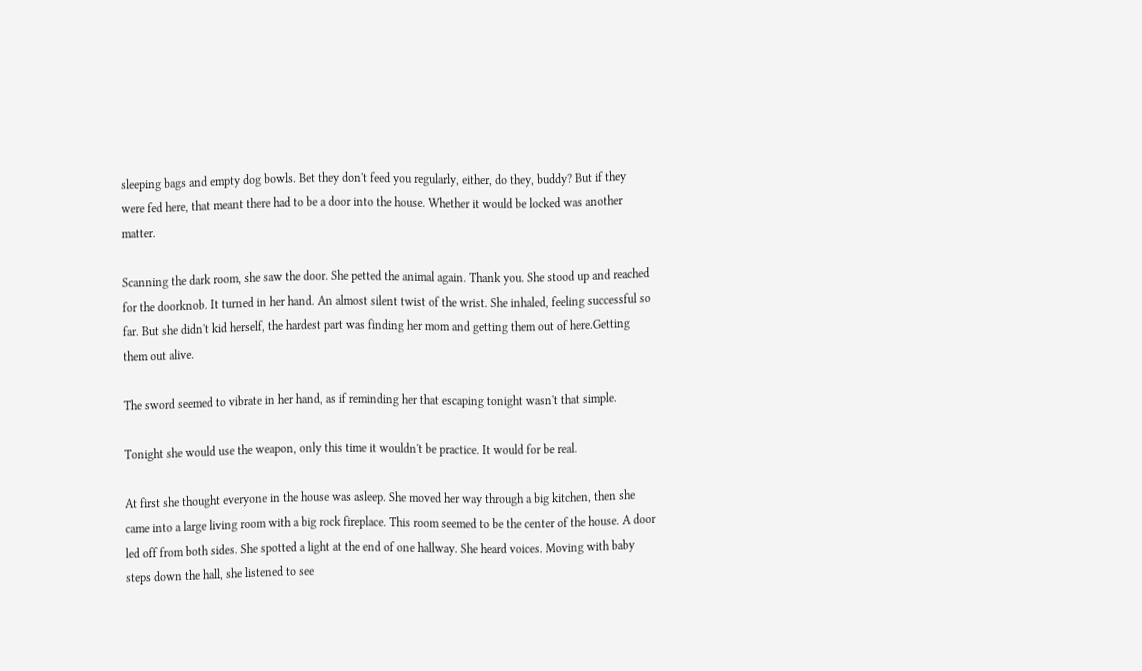sleeping bags and empty dog bowls. Bet they don't feed you regularly, either, do they, buddy? But if they were fed here, that meant there had to be a door into the house. Whether it would be locked was another matter.

Scanning the dark room, she saw the door. She petted the animal again. Thank you. She stood up and reached for the doorknob. It turned in her hand. An almost silent twist of the wrist. She inhaled, feeling successful so far. But she didn't kid herself, the hardest part was finding her mom and getting them out of here.Getting them out alive.

The sword seemed to vibrate in her hand, as if reminding her that escaping tonight wasn't that simple.

Tonight she would use the weapon, only this time it wouldn't be practice. It would for be real.

At first she thought everyone in the house was asleep. She moved her way through a big kitchen, then she came into a large living room with a big rock fireplace. This room seemed to be the center of the house. A door led off from both sides. She spotted a light at the end of one hallway. She heard voices. Moving with baby steps down the hall, she listened to see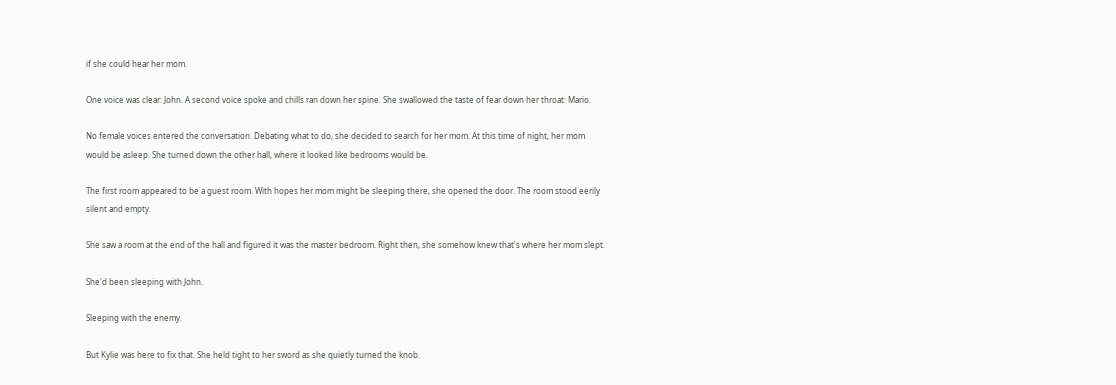if she could hear her mom.

One voice was clear: John. A second voice spoke and chills ran down her spine. She swallowed the taste of fear down her throat: Mario.

No female voices entered the conversation. Debating what to do, she decided to search for her mom. At this time of night, her mom would be asleep. She turned down the other hall, where it looked like bedrooms would be.

The first room appeared to be a guest room. With hopes her mom might be sleeping there, she opened the door. The room stood eerily silent and empty.

She saw a room at the end of the hall and figured it was the master bedroom. Right then, she somehow knew that's where her mom slept.

She'd been sleeping with John.

Sleeping with the enemy.

But Kylie was here to fix that. She held tight to her sword as she quietly turned the knob.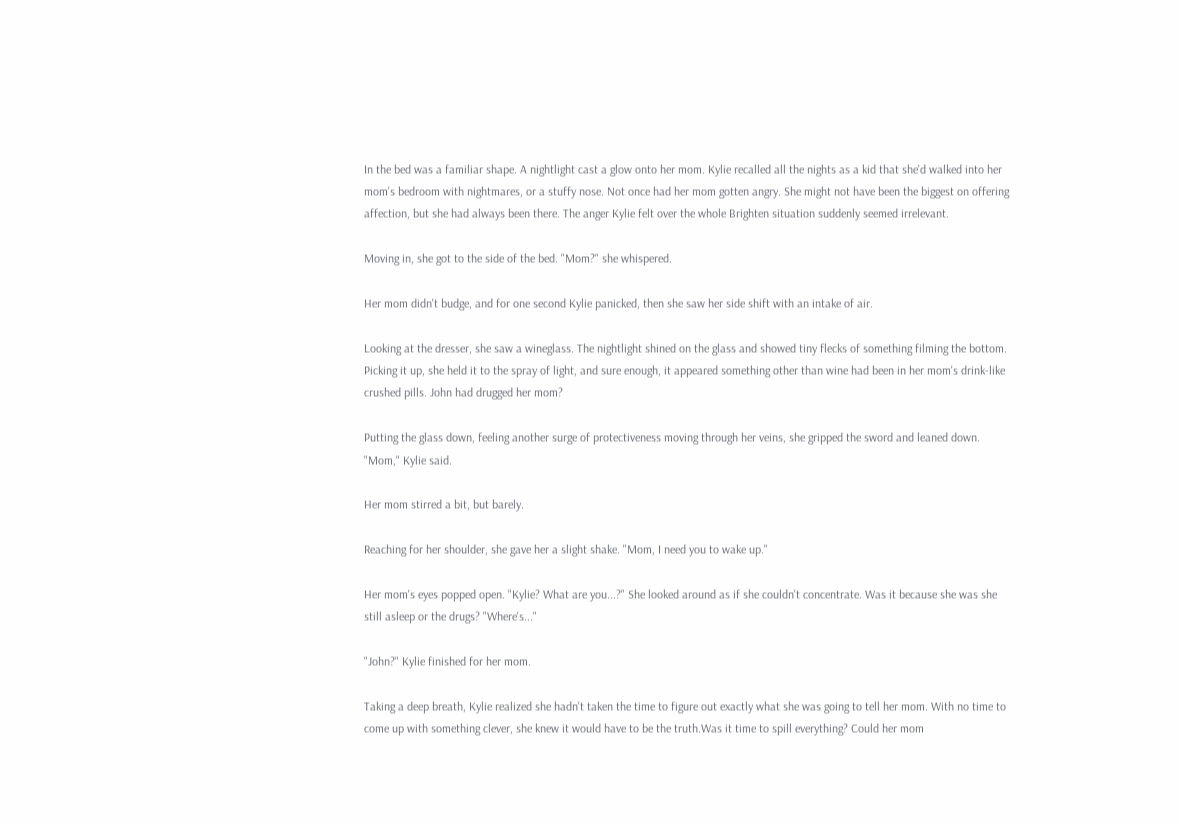In the bed was a familiar shape. A nightlight cast a glow onto her mom. Kylie recalled all the nights as a kid that she'd walked into her mom's bedroom with nightmares, or a stuffy nose. Not once had her mom gotten angry. She might not have been the biggest on offering affection, but she had always been there. The anger Kylie felt over the whole Brighten situation suddenly seemed irrelevant.

Moving in, she got to the side of the bed. "Mom?" she whispered.

Her mom didn't budge, and for one second Kylie panicked, then she saw her side shift with an intake of air.

Looking at the dresser, she saw a wineglass. The nightlight shined on the glass and showed tiny flecks of something filming the bottom. Picking it up, she held it to the spray of light, and sure enough, it appeared something other than wine had been in her mom's drink-like crushed pills. John had drugged her mom?

Putting the glass down, feeling another surge of protectiveness moving through her veins, she gripped the sword and leaned down. "Mom," Kylie said.

Her mom stirred a bit, but barely.

Reaching for her shoulder, she gave her a slight shake. "Mom, I need you to wake up."

Her mom's eyes popped open. "Kylie? What are you...?" She looked around as if she couldn't concentrate. Was it because she was she still asleep or the drugs? "Where's..."

"John?" Kylie finished for her mom.

Taking a deep breath, Kylie realized she hadn't taken the time to figure out exactly what she was going to tell her mom. With no time to come up with something clever, she knew it would have to be the truth.Was it time to spill everything? Could her mom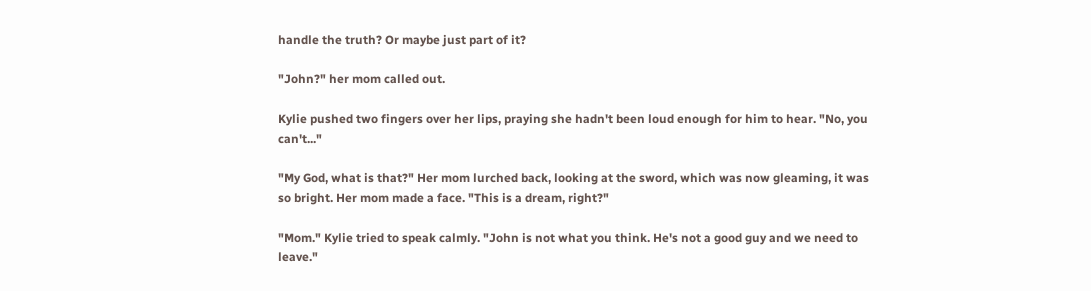handle the truth? Or maybe just part of it?

"John?" her mom called out.

Kylie pushed two fingers over her lips, praying she hadn't been loud enough for him to hear. "No, you can't..."

"My God, what is that?" Her mom lurched back, looking at the sword, which was now gleaming, it was so bright. Her mom made a face. "This is a dream, right?"

"Mom." Kylie tried to speak calmly. "John is not what you think. He's not a good guy and we need to leave."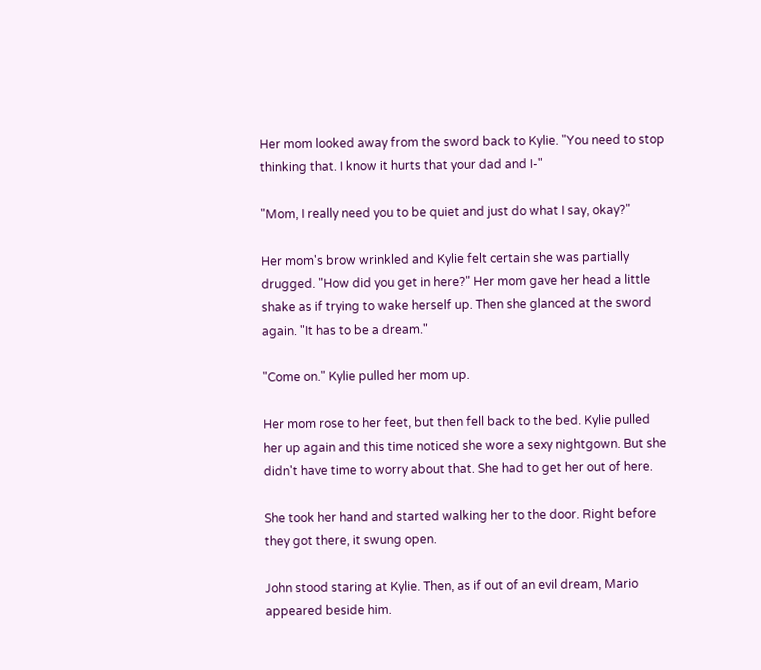Her mom looked away from the sword back to Kylie. "You need to stop thinking that. I know it hurts that your dad and I-"

"Mom, I really need you to be quiet and just do what I say, okay?"

Her mom's brow wrinkled and Kylie felt certain she was partially drugged. "How did you get in here?" Her mom gave her head a little shake as if trying to wake herself up. Then she glanced at the sword again. "It has to be a dream."

"Come on." Kylie pulled her mom up.

Her mom rose to her feet, but then fell back to the bed. Kylie pulled her up again and this time noticed she wore a sexy nightgown. But she didn't have time to worry about that. She had to get her out of here.

She took her hand and started walking her to the door. Right before they got there, it swung open.

John stood staring at Kylie. Then, as if out of an evil dream, Mario appeared beside him.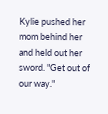Kylie pushed her mom behind her and held out her sword. "Get out of our way."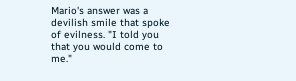Mario's answer was a devilish smile that spoke of evilness. "I told you that you would come to me."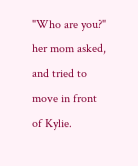"Who are you?" her mom asked, and tried to move in front of Kylie.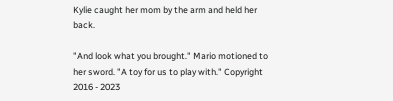Kylie caught her mom by the arm and held her back.

"And look what you brought." Mario motioned to her sword. "A toy for us to play with." Copyright 2016 - 2023